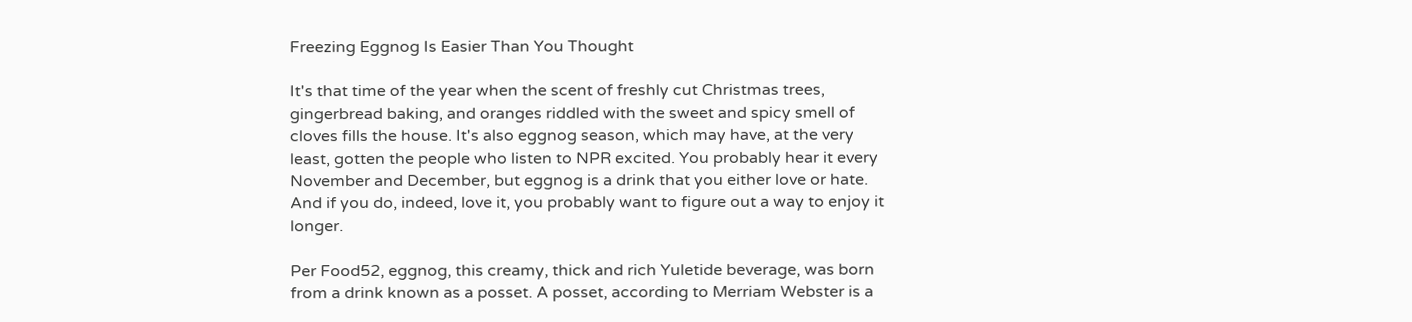Freezing Eggnog Is Easier Than You Thought

It's that time of the year when the scent of freshly cut Christmas trees, gingerbread baking, and oranges riddled with the sweet and spicy smell of cloves fills the house. It's also eggnog season, which may have, at the very least, gotten the people who listen to NPR excited. You probably hear it every November and December, but eggnog is a drink that you either love or hate. And if you do, indeed, love it, you probably want to figure out a way to enjoy it longer.

Per Food52, eggnog, this creamy, thick and rich Yuletide beverage, was born from a drink known as a posset. A posset, according to Merriam Webster is a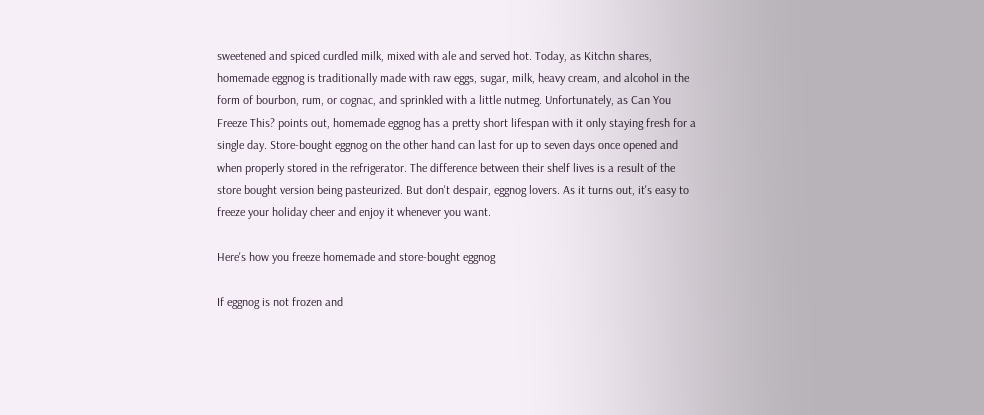sweetened and spiced curdled milk, mixed with ale and served hot. Today, as Kitchn shares, homemade eggnog is traditionally made with raw eggs, sugar, milk, heavy cream, and alcohol in the form of bourbon, rum, or cognac, and sprinkled with a little nutmeg. Unfortunately, as Can You Freeze This? points out, homemade eggnog has a pretty short lifespan with it only staying fresh for a single day. Store-bought eggnog on the other hand can last for up to seven days once opened and when properly stored in the refrigerator. The difference between their shelf lives is a result of the store bought version being pasteurized. But don't despair, eggnog lovers. As it turns out, it's easy to freeze your holiday cheer and enjoy it whenever you want.

Here's how you freeze homemade and store-bought eggnog

If eggnog is not frozen and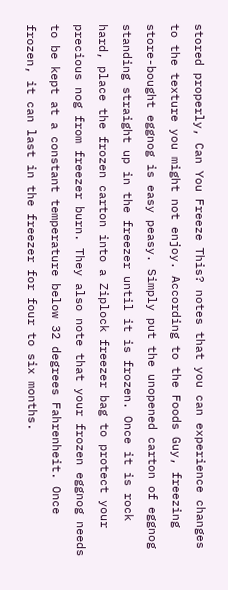stored properly, Can You Freeze This? notes that you can experience changes to the texture you might not enjoy. According to the Foods Guy, freezing store-bought eggnog is easy peasy. Simply put the unopened carton of eggnog standing straight up in the freezer until it is frozen. Once it is rock hard, place the frozen carton into a Ziplock freezer bag to protect your precious nog from freezer burn. They also note that your frozen eggnog needs to be kept at a constant temperature below 32 degrees Fahrenheit. Once frozen, it can last in the freezer for four to six months.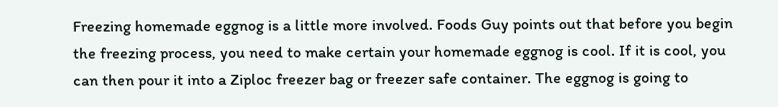Freezing homemade eggnog is a little more involved. Foods Guy points out that before you begin the freezing process, you need to make certain your homemade eggnog is cool. If it is cool, you can then pour it into a Ziploc freezer bag or freezer safe container. The eggnog is going to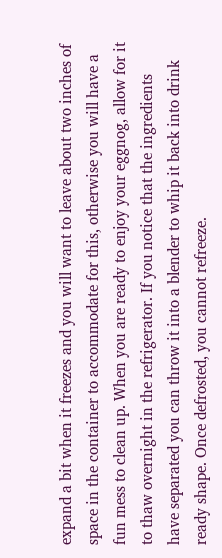expand a bit when it freezes and you will want to leave about two inches of space in the container to accommodate for this, otherwise you will have a fun mess to clean up. When you are ready to enjoy your eggnog, allow for it to thaw overnight in the refrigerator. If you notice that the ingredients have separated you can throw it into a blender to whip it back into drink ready shape. Once defrosted, you cannot refreeze.